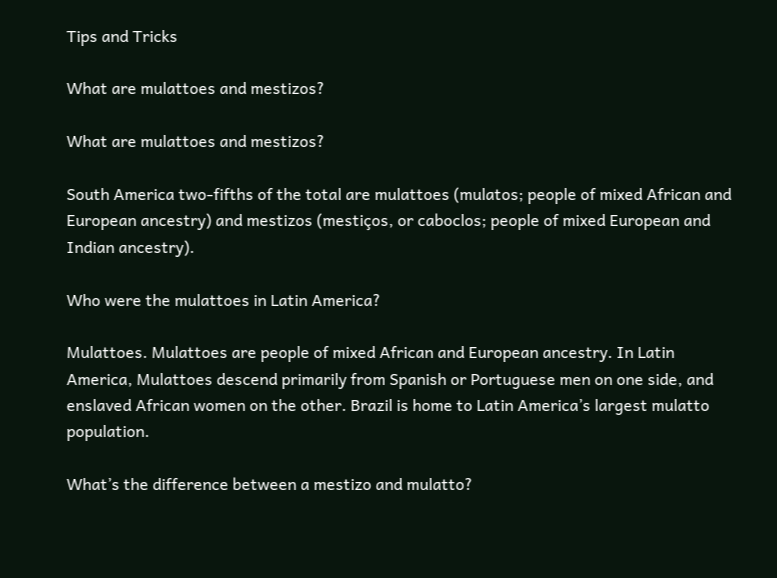Tips and Tricks

What are mulattoes and mestizos?

What are mulattoes and mestizos?

South America two-fifths of the total are mulattoes (mulatos; people of mixed African and European ancestry) and mestizos (mestiços, or caboclos; people of mixed European and Indian ancestry).

Who were the mulattoes in Latin America?

Mulattoes. Mulattoes are people of mixed African and European ancestry. In Latin America, Mulattoes descend primarily from Spanish or Portuguese men on one side, and enslaved African women on the other. Brazil is home to Latin America’s largest mulatto population.

What’s the difference between a mestizo and mulatto?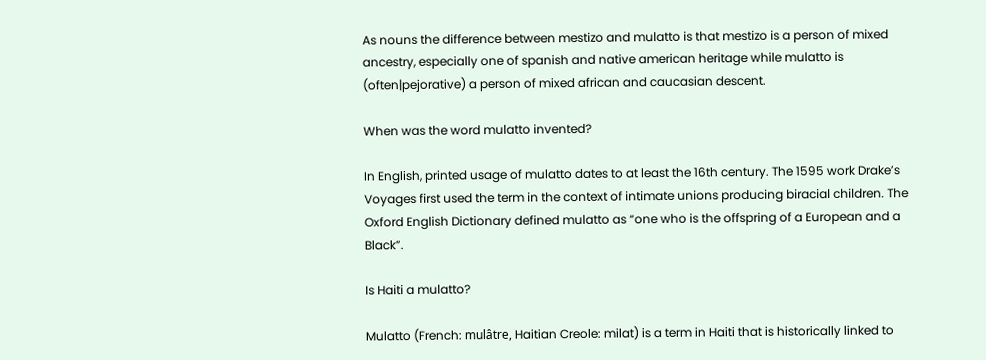As nouns the difference between mestizo and mulatto is that mestizo is a person of mixed ancestry, especially one of spanish and native american heritage while mulatto is (often|pejorative) a person of mixed african and caucasian descent.

When was the word mulatto invented?

In English, printed usage of mulatto dates to at least the 16th century. The 1595 work Drake’s Voyages first used the term in the context of intimate unions producing biracial children. The Oxford English Dictionary defined mulatto as “one who is the offspring of a European and a Black”.

Is Haiti a mulatto?

Mulatto (French: mulâtre, Haitian Creole: milat) is a term in Haiti that is historically linked to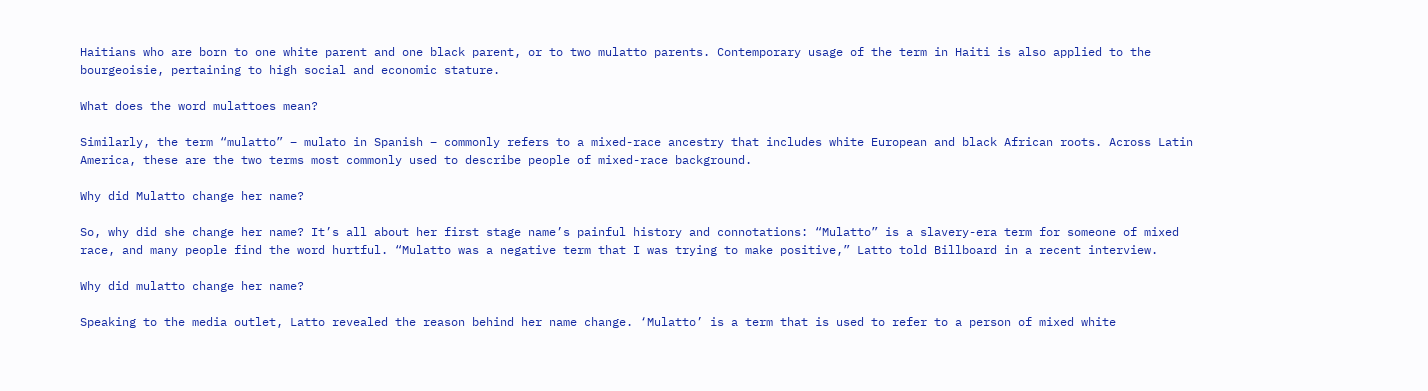Haitians who are born to one white parent and one black parent, or to two mulatto parents. Contemporary usage of the term in Haiti is also applied to the bourgeoisie, pertaining to high social and economic stature.

What does the word mulattoes mean?

Similarly, the term “mulatto” – mulato in Spanish – commonly refers to a mixed-race ancestry that includes white European and black African roots. Across Latin America, these are the two terms most commonly used to describe people of mixed-race background.

Why did Mulatto change her name?

So, why did she change her name? It’s all about her first stage name’s painful history and connotations: “Mulatto” is a slavery-era term for someone of mixed race, and many people find the word hurtful. “Mulatto was a negative term that I was trying to make positive,” Latto told Billboard in a recent interview.

Why did mulatto change her name?

Speaking to the media outlet, Latto revealed the reason behind her name change. ‘Mulatto’ is a term that is used to refer to a person of mixed white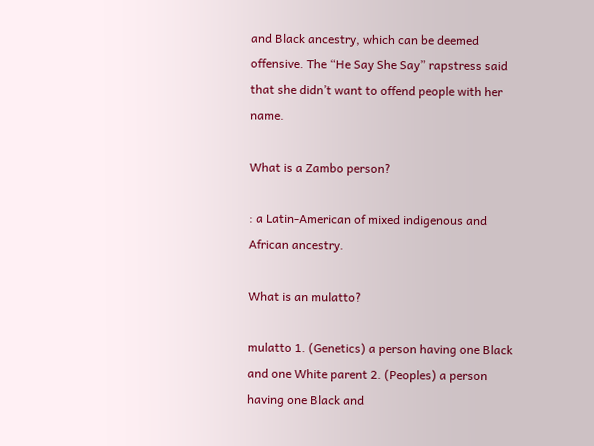and Black ancestry, which can be deemed offensive. The “He Say She Say” rapstress said that she didn’t want to offend people with her name.

What is a Zambo person?

: a Latin-American of mixed indigenous and African ancestry.

What is an mulatto?

mulatto 1. (Genetics) a person having one Black and one White parent 2. (Peoples) a person having one Black and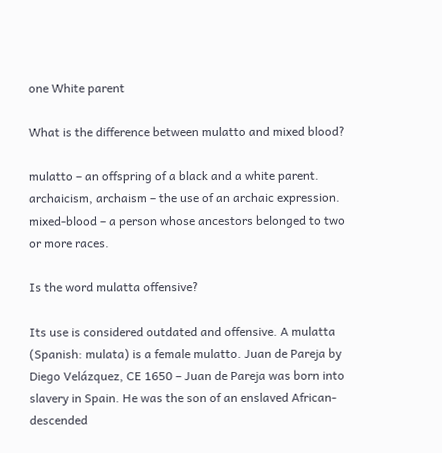one White parent

What is the difference between mulatto and mixed blood?

mulatto – an offspring of a black and a white parent. archaicism, archaism – the use of an archaic expression. mixed-blood – a person whose ancestors belonged to two or more races.

Is the word mulatta offensive?

Its use is considered outdated and offensive. A mulatta (Spanish: mulata) is a female mulatto. Juan de Pareja by Diego Velázquez, CE 1650 – Juan de Pareja was born into slavery in Spain. He was the son of an enslaved African-descended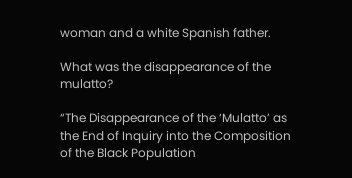woman and a white Spanish father.

What was the disappearance of the mulatto?

“The Disappearance of the ‘Mulatto’ as the End of Inquiry into the Composition of the Black Population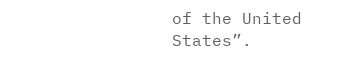of the United States”.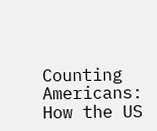Counting Americans: How the US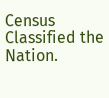Census Classified the Nation.